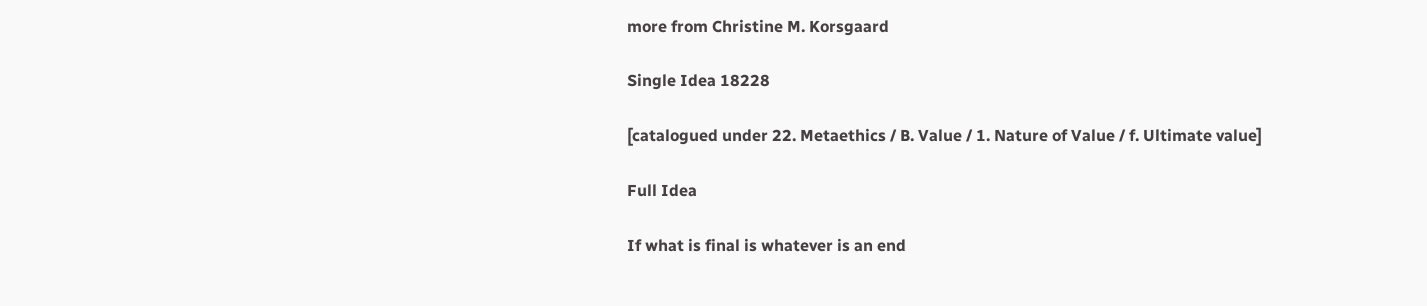more from Christine M. Korsgaard

Single Idea 18228

[catalogued under 22. Metaethics / B. Value / 1. Nature of Value / f. Ultimate value]

Full Idea

If what is final is whatever is an end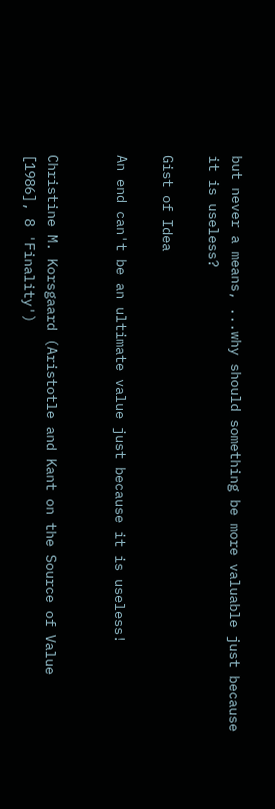but never a means, ...why should something be more valuable just because it is useless?

Gist of Idea

An end can't be an ultimate value just because it is useless!


Christine M. Korsgaard (Aristotle and Kant on the Source of Value [1986], 8 'Finality')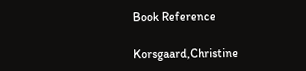Book Reference

Korsgaard,Christine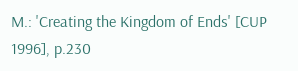M.: 'Creating the Kingdom of Ends' [CUP 1996], p.230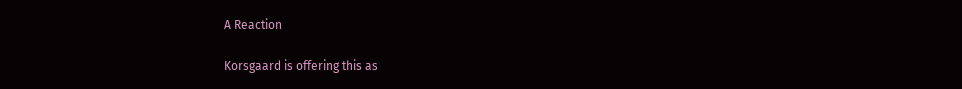A Reaction

Korsgaard is offering this as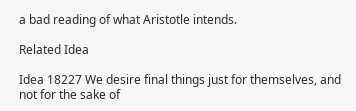a bad reading of what Aristotle intends.

Related Idea

Idea 18227 We desire final things just for themselves, and not for the sake of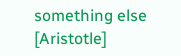something else [Aristotle]